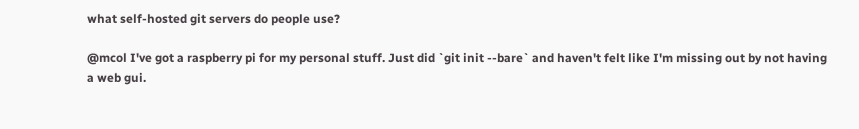what self-hosted git servers do people use?

@mcol I've got a raspberry pi for my personal stuff. Just did `git init --bare` and haven't felt like I'm missing out by not having a web gui.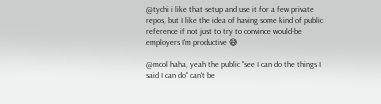@tychi i like that setup and use it for a few private repos, but I like the idea of having some kind of public reference if not just to try to convince would-be employers I'm productive 😅

@mcol haha, yeah the public "see I can do the things I said I can do" can't be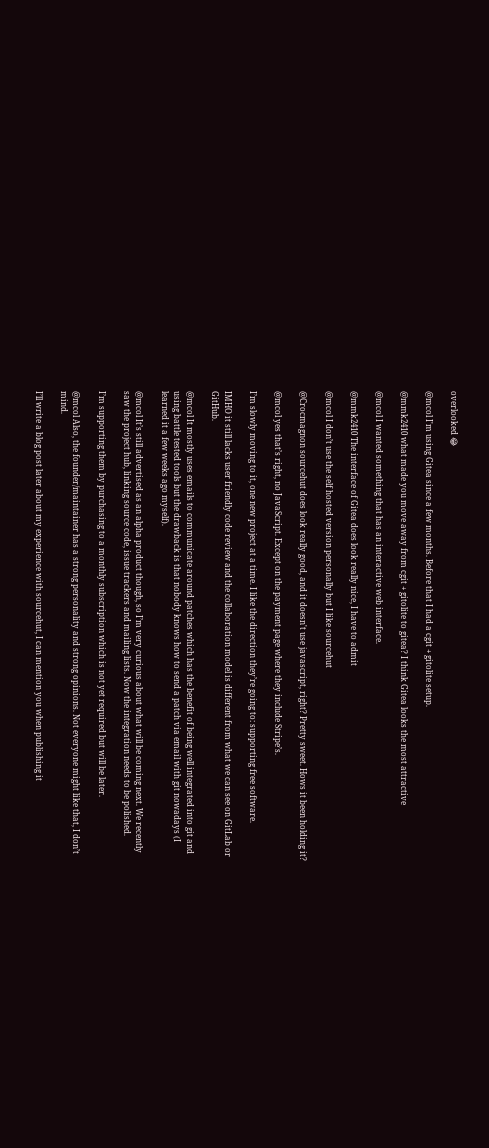overlooked 😂

@mcol I'm using Gitea since a few months. Before that I had a cgit + gitolite setup.

@mmk2410 what made you move away from cgit + gitolite to gitea? I think Gitea looks the most attractive

@mcol I wanted something that has an interactive web interface.

@mmk2410 The interface of Gitea does look really nice, I have to admit

@mcol I don’t use the self hosted version personally but I like sourcehut

@Crocmagnon sourcehut does look really good, and it doesn't use javascript, right? Pretty sweet. Hows it been holding it?

@mcol yes that’s right, no JavaScript. Except on the payment page where they include Stripe’s.

I’m slowly moving to it, one new project at a time. I like the direction they’re going to: supporting free software.

IMHO it still lacks user friendly code review and the collaboration model is different from what we can see on GitLab or GitHub.

@mcol It mostly uses emails to communicate around patches which has the benefit of being well integrated into git and using battle tested tools but the drawback is that nobody knows how to send a patch via email with git nowadays (I learned it a few weeks ago myself).

@mcol It’s still advertised as an alpha product though, so I’m very curious about what will be coming next. We recently saw the project hub, linking source code, issue trackers and mailing lists. Now the integration needs to be polished.

I’m supporting them by purchasing to a monthly subscription which is not yet required but will be later.

@mcol Also, the founder/maintainer has a strong personality and strong opinions. Not everyone might like that, I don’t mind.

I’ll write a blog post later about my experience with sourcehut, I can mention you when publishing it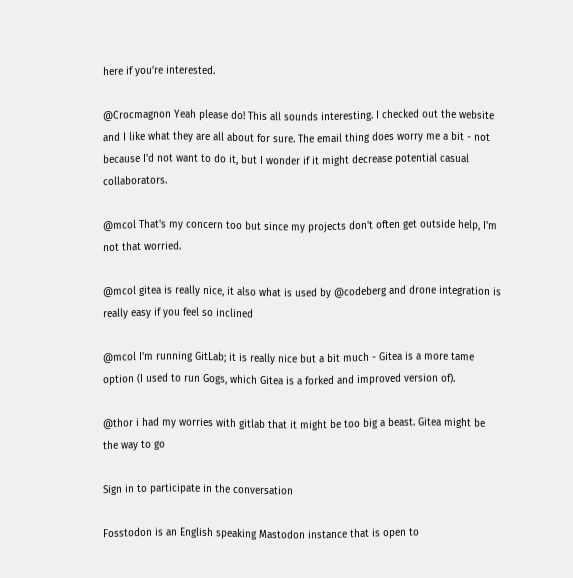here if you’re interested.

@Crocmagnon Yeah please do! This all sounds interesting. I checked out the website and I like what they are all about for sure. The email thing does worry me a bit - not because I'd not want to do it, but I wonder if it might decrease potential casual collaborators.

@mcol That's my concern too but since my projects don't often get outside help, I'm not that worried.

@mcol gitea is really nice, it also what is used by @codeberg and drone integration is really easy if you feel so inclined

@mcol I'm running GitLab; it is really nice but a bit much - Gitea is a more tame option (I used to run Gogs, which Gitea is a forked and improved version of).

@thor i had my worries with gitlab that it might be too big a beast. Gitea might be the way to go

Sign in to participate in the conversation

Fosstodon is an English speaking Mastodon instance that is open to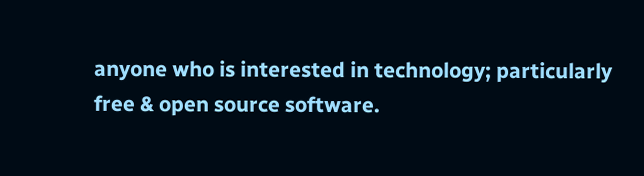anyone who is interested in technology; particularly free & open source software.